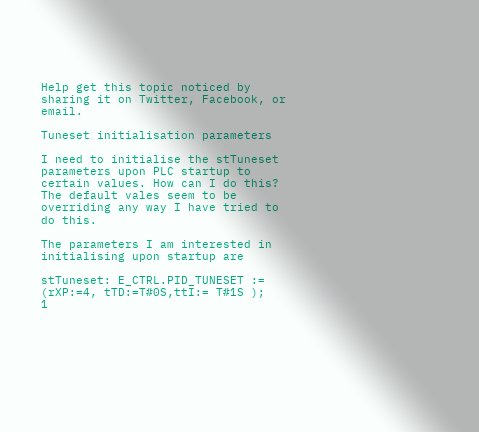Help get this topic noticed by sharing it on Twitter, Facebook, or email.

Tuneset initialisation parameters

I need to initialise the stTuneset parameters upon PLC startup to certain values. How can I do this? The default vales seem to be overriding any way I have tried to do this.

The parameters I am interested in initialising upon startup are

stTuneset: E_CTRL.PID_TUNESET := (rXP:=4, tTD:=T#0S,ttI:= T#1S );
1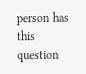person has
this question